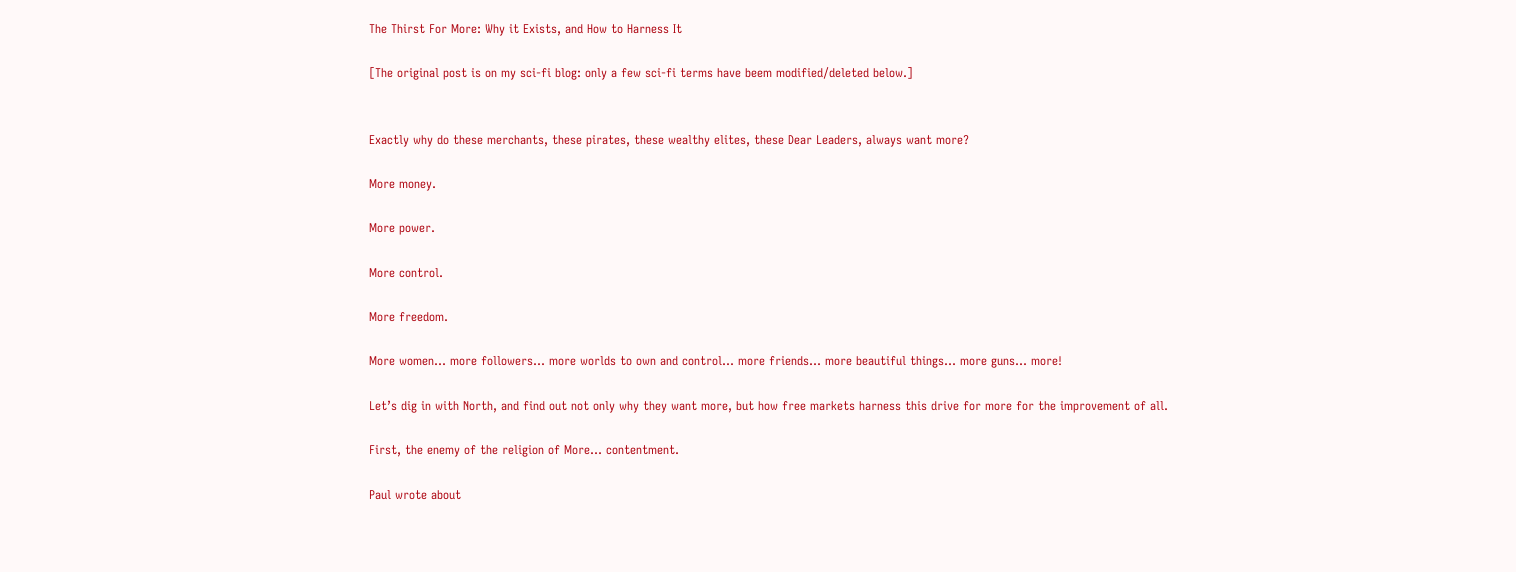The Thirst For More: Why it Exists, and How to Harness It

[The original post is on my sci-fi blog: only a few sci-fi terms have beem modified/deleted below.]


Exactly why do these merchants, these pirates, these wealthy elites, these Dear Leaders, always want more?

More money.

More power.

More control.

More freedom.

More women… more followers… more worlds to own and control… more friends… more beautiful things… more guns… more!

Let’s dig in with North, and find out not only why they want more, but how free markets harness this drive for more for the improvement of all.

First, the enemy of the religion of More… contentment.

Paul wrote about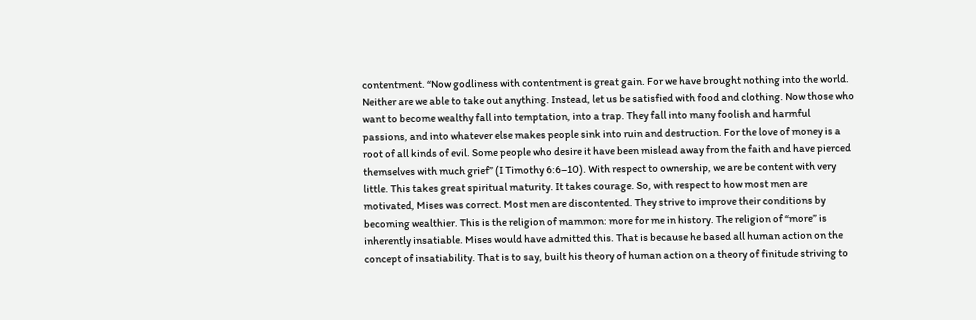contentment. “Now godliness with contentment is great gain. For we have brought nothing into the world. Neither are we able to take out anything. Instead, let us be satisfied with food and clothing. Now those who want to become wealthy fall into temptation, into a trap. They fall into many foolish and harmful passions, and into whatever else makes people sink into ruin and destruction. For the love of money is a root of all kinds of evil. Some people who desire it have been mislead away from the faith and have pierced themselves with much grief” (I Timothy 6:6–10). With respect to ownership, we are be content with very little. This takes great spiritual maturity. It takes courage. So, with respect to how most men are motivated, Mises was correct. Most men are discontented. They strive to improve their conditions by becoming wealthier. This is the religion of mammon: more for me in history. The religion of “more” is inherently insatiable. Mises would have admitted this. That is because he based all human action on the concept of insatiability. That is to say, built his theory of human action on a theory of finitude striving to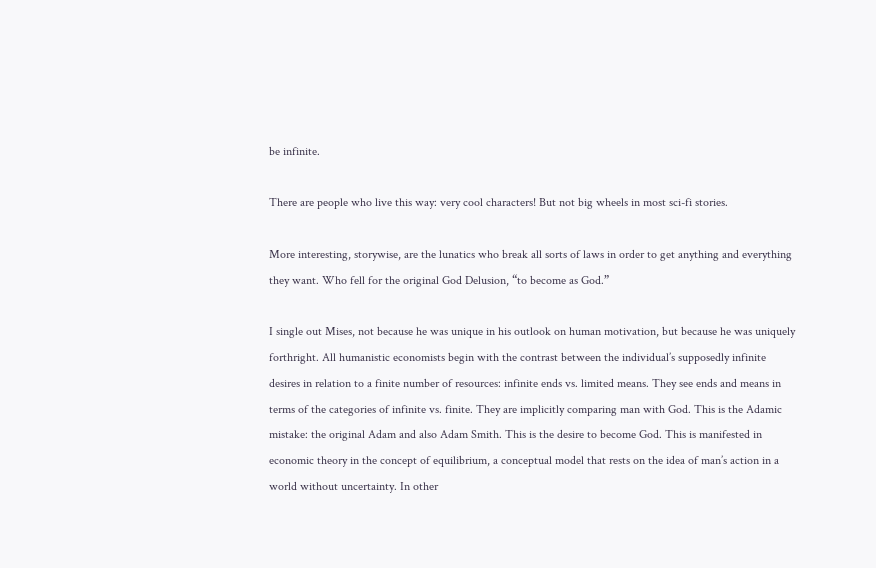be infinite.

There are people who live this way: very cool characters! But not big wheels in most sci-fi stories.

More interesting, storywise, are the lunatics who break all sorts of laws in order to get anything and everything they want. Who fell for the original God Delusion, “to become as God.”

I single out Mises, not because he was unique in his outlook on human motivation, but because he was uniquely forthright. All humanistic economists begin with the contrast between the individual’s supposedly infinite desires in relation to a finite number of resources: infinite ends vs. limited means. They see ends and means in terms of the categories of infinite vs. finite. They are implicitly comparing man with God. This is the Adamic mistake: the original Adam and also Adam Smith. This is the desire to become God. This is manifested in economic theory in the concept of equilibrium, a conceptual model that rests on the idea of man’s action in a world without uncertainty. In other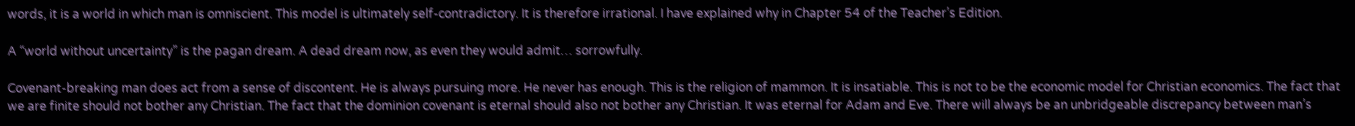words, it is a world in which man is omniscient. This model is ultimately self-contradictory. It is therefore irrational. I have explained why in Chapter 54 of the Teacher’s Edition.

A “world without uncertainty” is the pagan dream. A dead dream now, as even they would admit… sorrowfully.

Covenant-breaking man does act from a sense of discontent. He is always pursuing more. He never has enough. This is the religion of mammon. It is insatiable. This is not to be the economic model for Christian economics. The fact that we are finite should not bother any Christian. The fact that the dominion covenant is eternal should also not bother any Christian. It was eternal for Adam and Eve. There will always be an unbridgeable discrepancy between man’s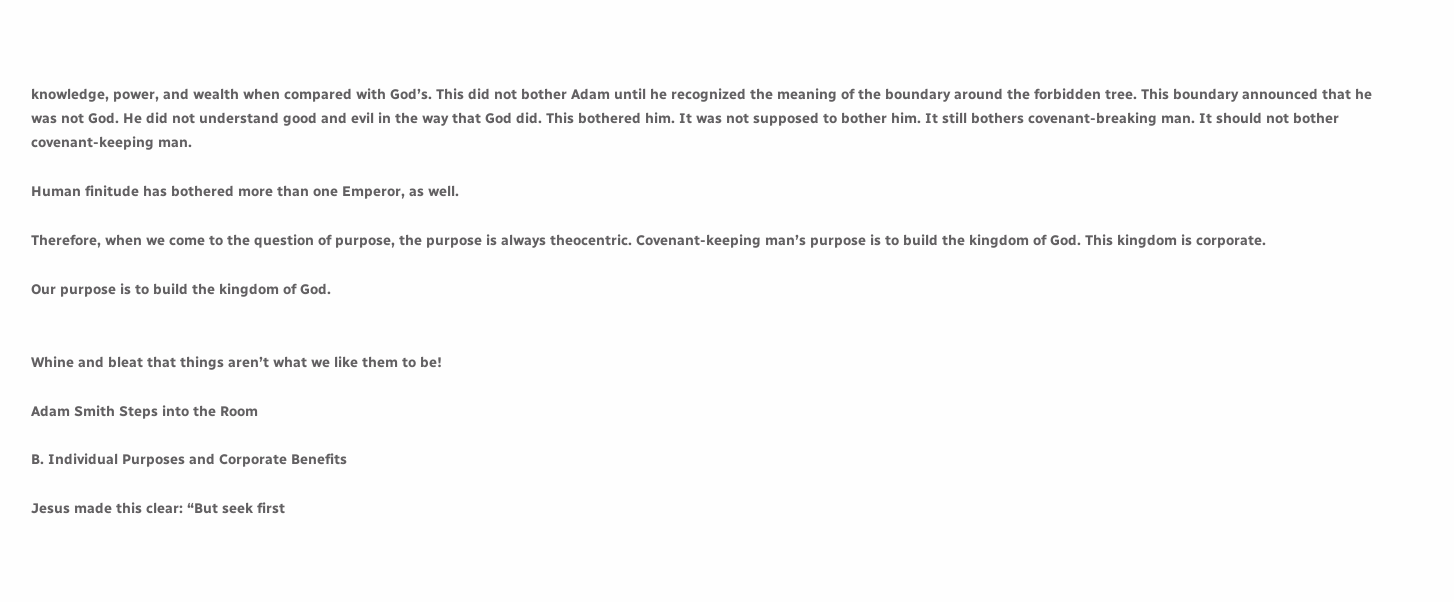knowledge, power, and wealth when compared with God’s. This did not bother Adam until he recognized the meaning of the boundary around the forbidden tree. This boundary announced that he was not God. He did not understand good and evil in the way that God did. This bothered him. It was not supposed to bother him. It still bothers covenant-breaking man. It should not bother covenant-keeping man.

Human finitude has bothered more than one Emperor, as well.

Therefore, when we come to the question of purpose, the purpose is always theocentric. Covenant-keeping man’s purpose is to build the kingdom of God. This kingdom is corporate.

Our purpose is to build the kingdom of God.


Whine and bleat that things aren’t what we like them to be!

Adam Smith Steps into the Room

B. Individual Purposes and Corporate Benefits

Jesus made this clear: “But seek first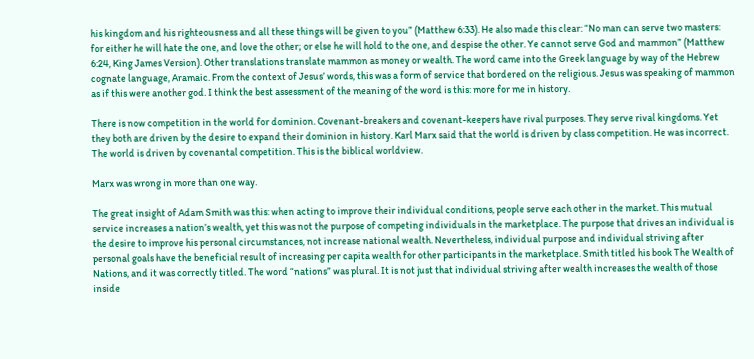his kingdom and his righteousness and all these things will be given to you” (Matthew 6:33). He also made this clear: “No man can serve two masters: for either he will hate the one, and love the other; or else he will hold to the one, and despise the other. Ye cannot serve God and mammon” (Matthew 6:24, King James Version). Other translations translate mammon as money or wealth. The word came into the Greek language by way of the Hebrew cognate language, Aramaic. From the context of Jesus’ words, this was a form of service that bordered on the religious. Jesus was speaking of mammon as if this were another god. I think the best assessment of the meaning of the word is this: more for me in history.

There is now competition in the world for dominion. Covenant-breakers and covenant-keepers have rival purposes. They serve rival kingdoms. Yet they both are driven by the desire to expand their dominion in history. Karl Marx said that the world is driven by class competition. He was incorrect. The world is driven by covenantal competition. This is the biblical worldview.

Marx was wrong in more than one way.

The great insight of Adam Smith was this: when acting to improve their individual conditions, people serve each other in the market. This mutual service increases a nation’s wealth, yet this was not the purpose of competing individuals in the marketplace. The purpose that drives an individual is the desire to improve his personal circumstances, not increase national wealth. Nevertheless, individual purpose and individual striving after personal goals have the beneficial result of increasing per capita wealth for other participants in the marketplace. Smith titled his book The Wealth of Nations, and it was correctly titled. The word “nations” was plural. It is not just that individual striving after wealth increases the wealth of those inside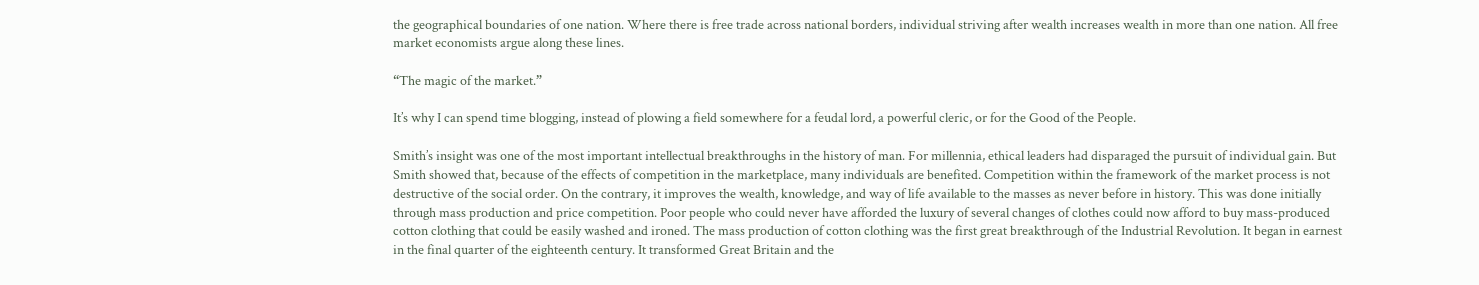the geographical boundaries of one nation. Where there is free trade across national borders, individual striving after wealth increases wealth in more than one nation. All free market economists argue along these lines.

“The magic of the market.”

It’s why I can spend time blogging, instead of plowing a field somewhere for a feudal lord, a powerful cleric, or for the Good of the People.

Smith’s insight was one of the most important intellectual breakthroughs in the history of man. For millennia, ethical leaders had disparaged the pursuit of individual gain. But Smith showed that, because of the effects of competition in the marketplace, many individuals are benefited. Competition within the framework of the market process is not destructive of the social order. On the contrary, it improves the wealth, knowledge, and way of life available to the masses as never before in history. This was done initially through mass production and price competition. Poor people who could never have afforded the luxury of several changes of clothes could now afford to buy mass-produced cotton clothing that could be easily washed and ironed. The mass production of cotton clothing was the first great breakthrough of the Industrial Revolution. It began in earnest in the final quarter of the eighteenth century. It transformed Great Britain and the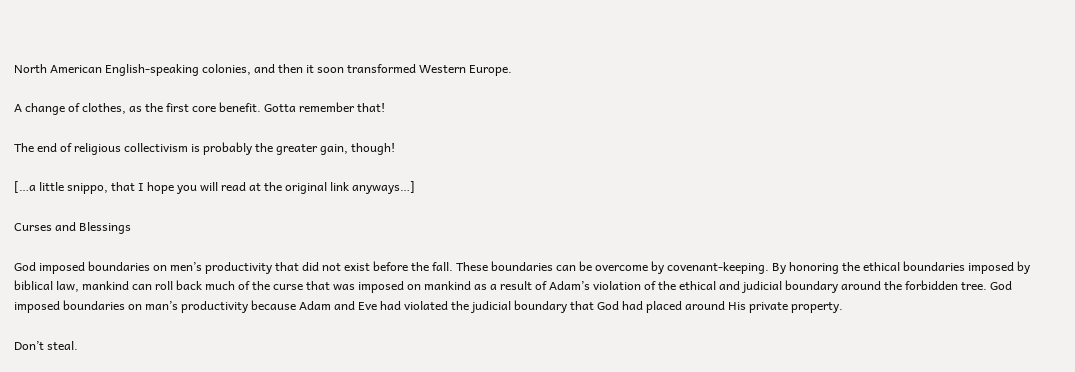North American English-speaking colonies, and then it soon transformed Western Europe.

A change of clothes, as the first core benefit. Gotta remember that!

The end of religious collectivism is probably the greater gain, though!

[…a little snippo, that I hope you will read at the original link anyways…]

Curses and Blessings

God imposed boundaries on men’s productivity that did not exist before the fall. These boundaries can be overcome by covenant-keeping. By honoring the ethical boundaries imposed by biblical law, mankind can roll back much of the curse that was imposed on mankind as a result of Adam’s violation of the ethical and judicial boundary around the forbidden tree. God imposed boundaries on man’s productivity because Adam and Eve had violated the judicial boundary that God had placed around His private property.

Don’t steal.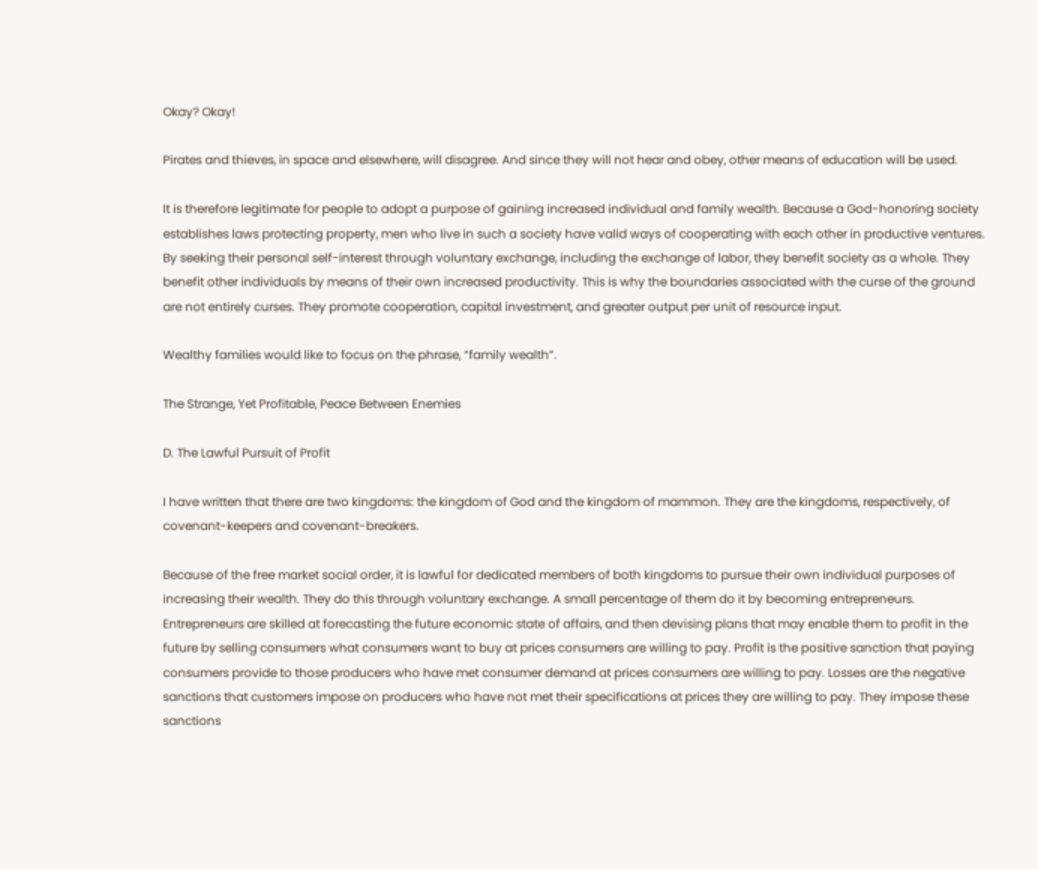Okay? Okay!

Pirates and thieves, in space and elsewhere, will disagree. And since they will not hear and obey, other means of education will be used.

It is therefore legitimate for people to adopt a purpose of gaining increased individual and family wealth. Because a God-honoring society establishes laws protecting property, men who live in such a society have valid ways of cooperating with each other in productive ventures. By seeking their personal self-interest through voluntary exchange, including the exchange of labor, they benefit society as a whole. They benefit other individuals by means of their own increased productivity. This is why the boundaries associated with the curse of the ground are not entirely curses. They promote cooperation, capital investment, and greater output per unit of resource input.

Wealthy families would like to focus on the phrase, “family wealth”.

The Strange, Yet Profitable, Peace Between Enemies

D. The Lawful Pursuit of Profit

I have written that there are two kingdoms: the kingdom of God and the kingdom of mammon. They are the kingdoms, respectively, of covenant-keepers and covenant-breakers.

Because of the free market social order, it is lawful for dedicated members of both kingdoms to pursue their own individual purposes of increasing their wealth. They do this through voluntary exchange. A small percentage of them do it by becoming entrepreneurs. Entrepreneurs are skilled at forecasting the future economic state of affairs, and then devising plans that may enable them to profit in the future by selling consumers what consumers want to buy at prices consumers are willing to pay. Profit is the positive sanction that paying consumers provide to those producers who have met consumer demand at prices consumers are willing to pay. Losses are the negative sanctions that customers impose on producers who have not met their specifications at prices they are willing to pay. They impose these sanctions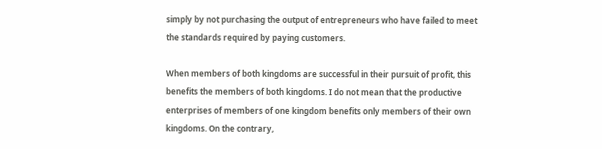simply by not purchasing the output of entrepreneurs who have failed to meet the standards required by paying customers.

When members of both kingdoms are successful in their pursuit of profit, this benefits the members of both kingdoms. I do not mean that the productive enterprises of members of one kingdom benefits only members of their own kingdoms. On the contrary,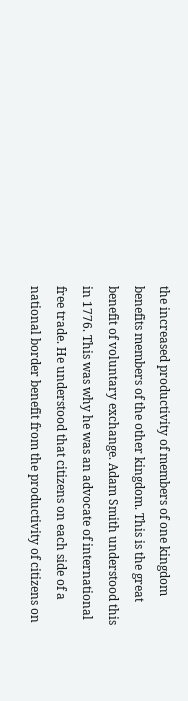the increased productivity of members of one kingdom benefits members of the other kingdom. This is the great benefit of voluntary exchange. Adam Smith understood this in 1776. This was why he was an advocate of international free trade. He understood that citizens on each side of a national border benefit from the productivity of citizens on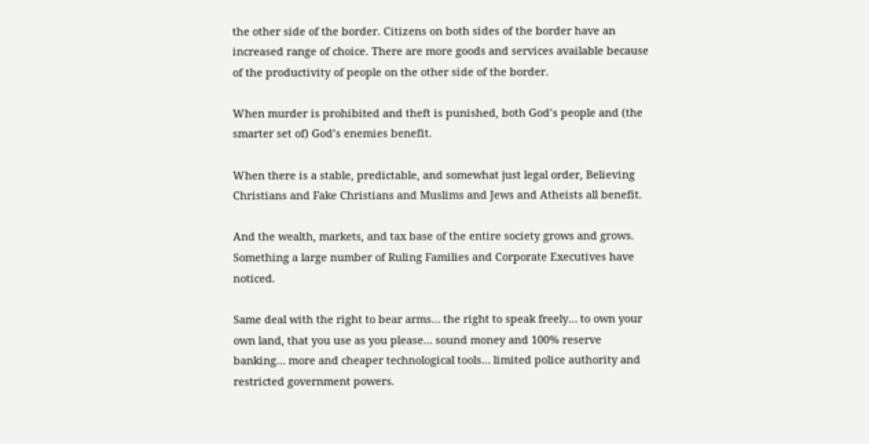the other side of the border. Citizens on both sides of the border have an increased range of choice. There are more goods and services available because of the productivity of people on the other side of the border.

When murder is prohibited and theft is punished, both God’s people and (the smarter set of) God’s enemies benefit.

When there is a stable, predictable, and somewhat just legal order, Believing Christians and Fake Christians and Muslims and Jews and Atheists all benefit.

And the wealth, markets, and tax base of the entire society grows and grows. Something a large number of Ruling Families and Corporate Executives have noticed.

Same deal with the right to bear arms… the right to speak freely… to own your own land, that you use as you please… sound money and 100% reserve banking… more and cheaper technological tools… limited police authority and restricted government powers.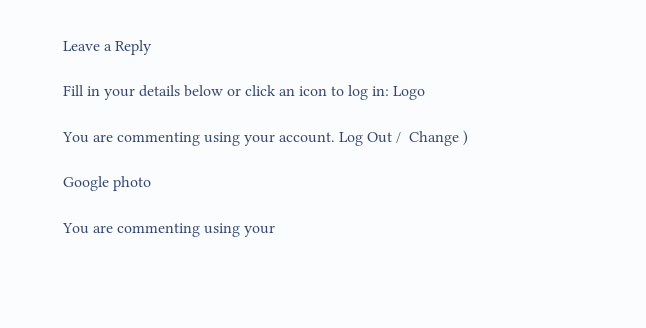Leave a Reply

Fill in your details below or click an icon to log in: Logo

You are commenting using your account. Log Out /  Change )

Google photo

You are commenting using your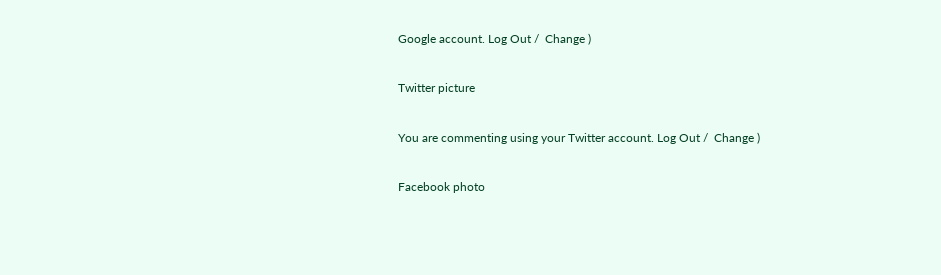Google account. Log Out /  Change )

Twitter picture

You are commenting using your Twitter account. Log Out /  Change )

Facebook photo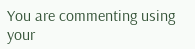You are commenting using your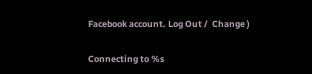Facebook account. Log Out /  Change )

Connecting to %s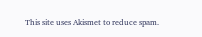This site uses Akismet to reduce spam.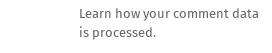Learn how your comment data is processed.